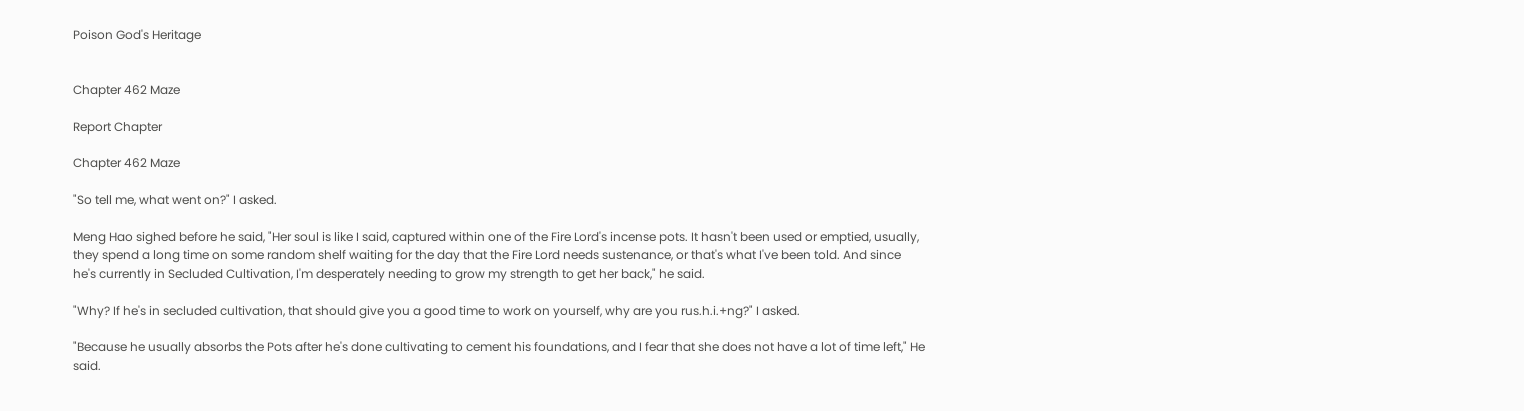Poison God's Heritage


Chapter 462 Maze

Report Chapter

Chapter 462 Maze

"So tell me, what went on?" I asked.

Meng Hao sighed before he said, "Her soul is like I said, captured within one of the Fire Lord's incense pots. It hasn't been used or emptied, usually, they spend a long time on some random shelf waiting for the day that the Fire Lord needs sustenance, or that's what I've been told. And since he's currently in Secluded Cultivation, I'm desperately needing to grow my strength to get her back," he said.

"Why? If he's in secluded cultivation, that should give you a good time to work on yourself, why are you rus.h.i.+ng?" I asked.

"Because he usually absorbs the Pots after he's done cultivating to cement his foundations, and I fear that she does not have a lot of time left," He said.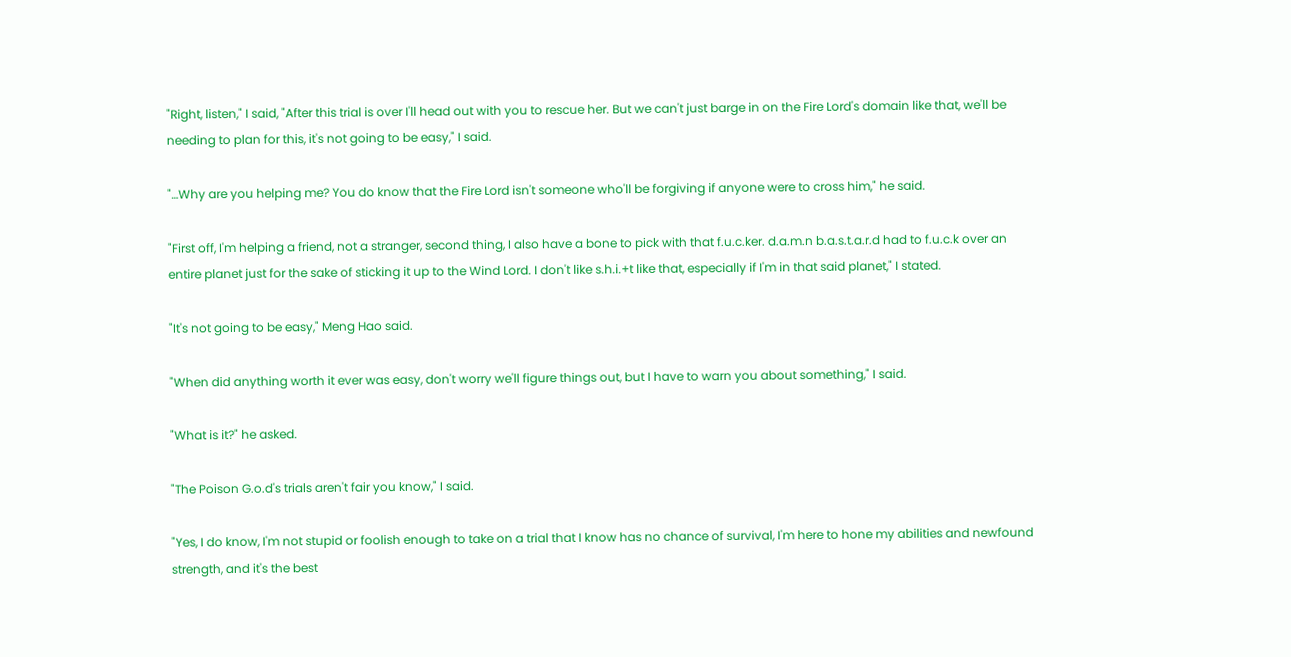"Right, listen," I said, "After this trial is over I'll head out with you to rescue her. But we can't just barge in on the Fire Lord's domain like that, we'll be needing to plan for this, it's not going to be easy," I said.

"…Why are you helping me? You do know that the Fire Lord isn't someone who'll be forgiving if anyone were to cross him," he said.

"First off, I'm helping a friend, not a stranger, second thing, I also have a bone to pick with that f.u.c.ker. d.a.m.n b.a.s.t.a.r.d had to f.u.c.k over an entire planet just for the sake of sticking it up to the Wind Lord. I don't like s.h.i.+t like that, especially if I'm in that said planet," I stated.

"It's not going to be easy," Meng Hao said.

"When did anything worth it ever was easy, don't worry we'll figure things out, but I have to warn you about something," I said.

"What is it?" he asked.

"The Poison G.o.d's trials aren't fair you know," I said.

"Yes, I do know, I'm not stupid or foolish enough to take on a trial that I know has no chance of survival, I'm here to hone my abilities and newfound strength, and it's the best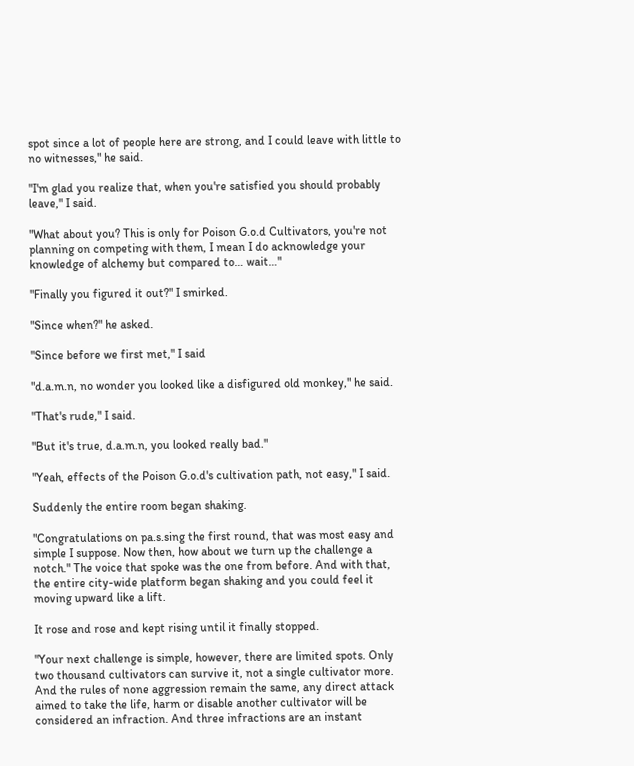spot since a lot of people here are strong, and I could leave with little to no witnesses," he said.

"I'm glad you realize that, when you're satisfied you should probably leave," I said.

"What about you? This is only for Poison G.o.d Cultivators, you're not planning on competing with them, I mean I do acknowledge your knowledge of alchemy but compared to… wait…"

"Finally you figured it out?" I smirked.

"Since when?" he asked.

"Since before we first met," I said

"d.a.m.n, no wonder you looked like a disfigured old monkey," he said.

"That's rude," I said.

"But it's true, d.a.m.n, you looked really bad."

"Yeah, effects of the Poison G.o.d's cultivation path, not easy," I said.

Suddenly the entire room began shaking.

"Congratulations on pa.s.sing the first round, that was most easy and simple I suppose. Now then, how about we turn up the challenge a notch." The voice that spoke was the one from before. And with that, the entire city-wide platform began shaking and you could feel it moving upward like a lift.

It rose and rose and kept rising until it finally stopped.

"Your next challenge is simple, however, there are limited spots. Only two thousand cultivators can survive it, not a single cultivator more. And the rules of none aggression remain the same, any direct attack aimed to take the life, harm or disable another cultivator will be considered an infraction. And three infractions are an instant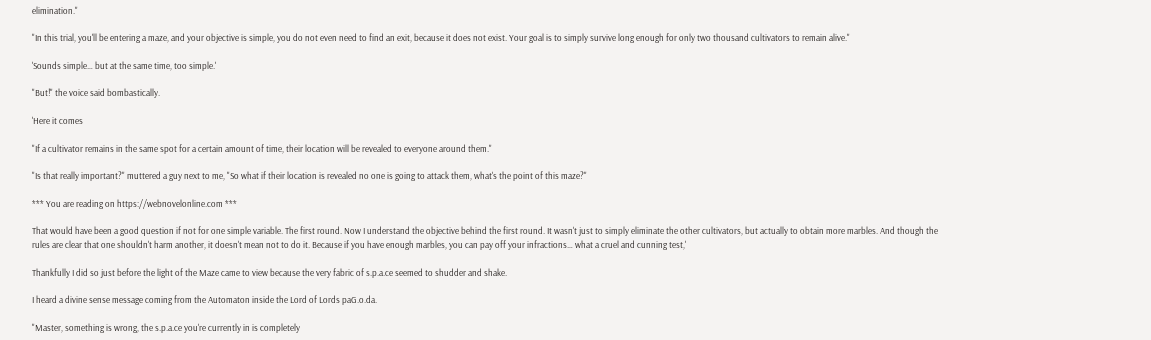elimination."

"In this trial, you'll be entering a maze, and your objective is simple, you do not even need to find an exit, because it does not exist. Your goal is to simply survive long enough for only two thousand cultivators to remain alive."

'Sounds simple… but at the same time, too simple.'

"But!" the voice said bombastically.

'Here it comes

"If a cultivator remains in the same spot for a certain amount of time, their location will be revealed to everyone around them."

"Is that really important?" muttered a guy next to me, "So what if their location is revealed no one is going to attack them, what's the point of this maze?"

*** You are reading on https://webnovelonline.com ***

That would have been a good question if not for one simple variable. The first round. Now I understand the objective behind the first round. It wasn't just to simply eliminate the other cultivators, but actually to obtain more marbles. And though the rules are clear that one shouldn't harm another, it doesn't mean not to do it. Because if you have enough marbles, you can pay off your infractions… what a cruel and cunning test,'

Thankfully I did so just before the light of the Maze came to view because the very fabric of s.p.a.ce seemed to shudder and shake.

I heard a divine sense message coming from the Automaton inside the Lord of Lords paG.o.da.

"Master, something is wrong, the s.p.a.ce you're currently in is completely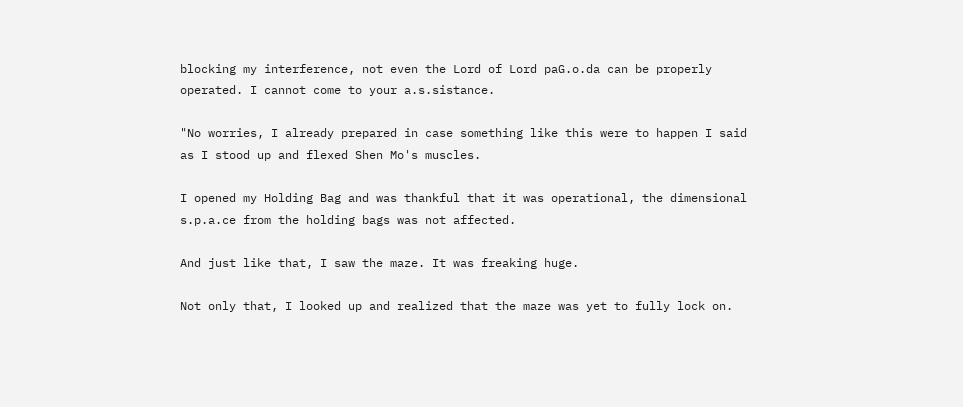blocking my interference, not even the Lord of Lord paG.o.da can be properly operated. I cannot come to your a.s.sistance.

"No worries, I already prepared in case something like this were to happen I said as I stood up and flexed Shen Mo's muscles.

I opened my Holding Bag and was thankful that it was operational, the dimensional s.p.a.ce from the holding bags was not affected.

And just like that, I saw the maze. It was freaking huge.

Not only that, I looked up and realized that the maze was yet to fully lock on.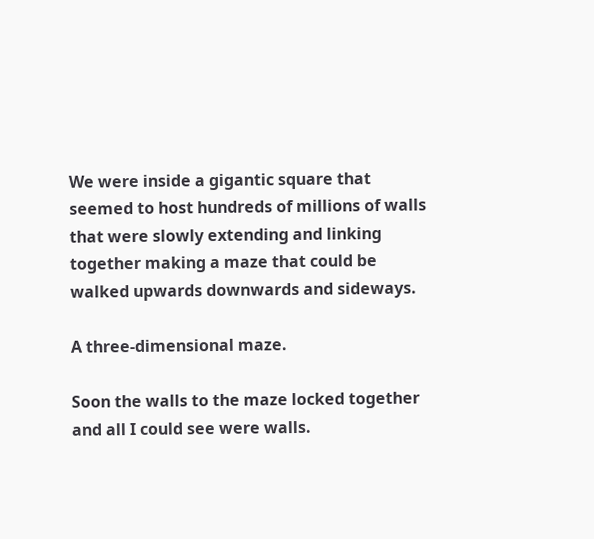We were inside a gigantic square that seemed to host hundreds of millions of walls that were slowly extending and linking together making a maze that could be walked upwards downwards and sideways.

A three-dimensional maze.

Soon the walls to the maze locked together and all I could see were walls.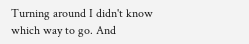Turning around I didn't know which way to go. And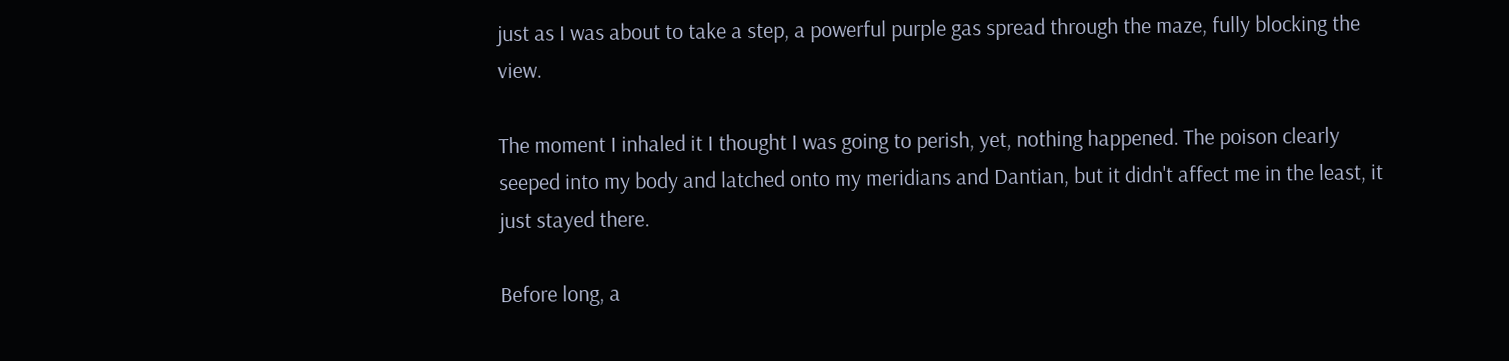just as I was about to take a step, a powerful purple gas spread through the maze, fully blocking the view.

The moment I inhaled it I thought I was going to perish, yet, nothing happened. The poison clearly seeped into my body and latched onto my meridians and Dantian, but it didn't affect me in the least, it just stayed there.

Before long, a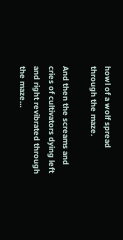howl of a wolf spread through the maze.

And then the screams and cries of cultivators dying left and right revibrated through the maze…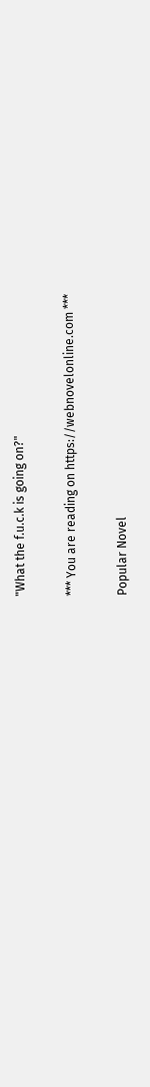"What the f.u.c.k is going on?"

*** You are reading on https://webnovelonline.com ***

Popular Novel